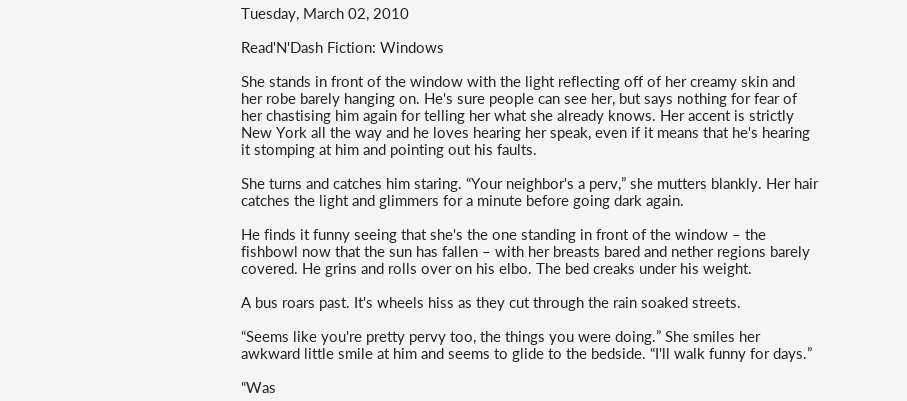Tuesday, March 02, 2010

Read'N'Dash Fiction: Windows

She stands in front of the window with the light reflecting off of her creamy skin and her robe barely hanging on. He's sure people can see her, but says nothing for fear of her chastising him again for telling her what she already knows. Her accent is strictly New York all the way and he loves hearing her speak, even if it means that he's hearing it stomping at him and pointing out his faults.

She turns and catches him staring. “Your neighbor's a perv,” she mutters blankly. Her hair catches the light and glimmers for a minute before going dark again.

He finds it funny seeing that she's the one standing in front of the window – the fishbowl now that the sun has fallen – with her breasts bared and nether regions barely covered. He grins and rolls over on his elbo. The bed creaks under his weight.

A bus roars past. It's wheels hiss as they cut through the rain soaked streets.

“Seems like you're pretty pervy too, the things you were doing.” She smiles her awkward little smile at him and seems to glide to the bedside. “I'll walk funny for days.”

“Was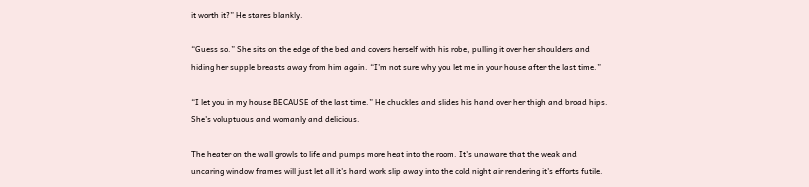it worth it?” He stares blankly.

“Guess so.” She sits on the edge of the bed and covers herself with his robe, pulling it over her shoulders and hiding her supple breasts away from him again. “I'm not sure why you let me in your house after the last time.”

“I let you in my house BECAUSE of the last time.” He chuckles and slides his hand over her thigh and broad hips. She's voluptuous and womanly and delicious.

The heater on the wall growls to life and pumps more heat into the room. It's unaware that the weak and uncaring window frames will just let all it's hard work slip away into the cold night air rendering it's efforts futile.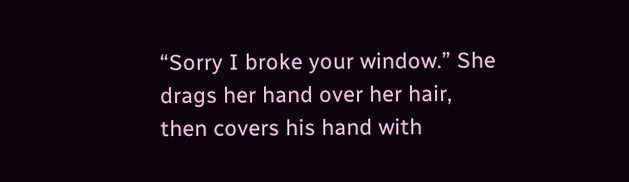“Sorry I broke your window.” She drags her hand over her hair, then covers his hand with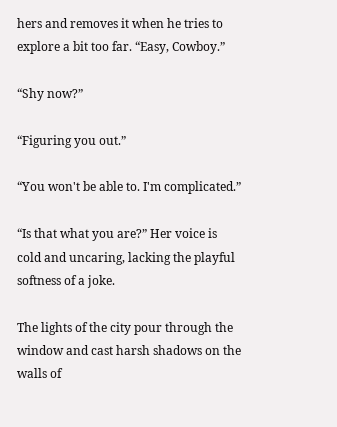hers and removes it when he tries to explore a bit too far. “Easy, Cowboy.”

“Shy now?”

“Figuring you out.”

“You won't be able to. I'm complicated.”

“Is that what you are?” Her voice is cold and uncaring, lacking the playful softness of a joke.

The lights of the city pour through the window and cast harsh shadows on the walls of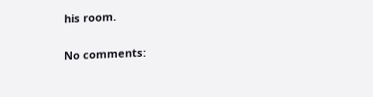his room.

No comments: